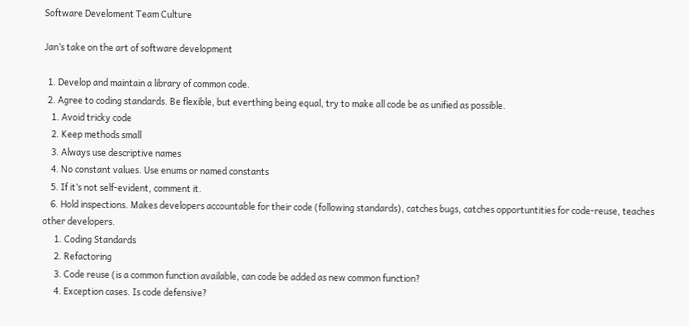Software Develoment Team Culture

Jan’s take on the art of software development

  1. Develop and maintain a library of common code.
  2. Agree to coding standards. Be flexible, but everthing being equal, try to make all code be as unified as possible.
    1. Avoid tricky code
    2. Keep methods small
    3. Always use descriptive names
    4. No constant values. Use enums or named constants
    5. If it’s not self-evident, comment it.
    6. Hold inspections. Makes developers accountable for their code (following standards), catches bugs, catches opportuntities for code-reuse, teaches other developers.
      1. Coding Standards
      2. Refactoring
      3. Code reuse (is a common function available, can code be added as new common function?
      4. Exception cases. Is code defensive?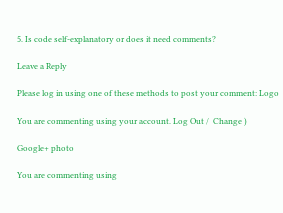5. Is code self-explanatory or does it need comments?

Leave a Reply

Please log in using one of these methods to post your comment: Logo

You are commenting using your account. Log Out /  Change )

Google+ photo

You are commenting using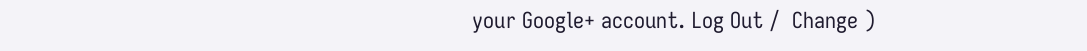your Google+ account. Log Out /  Change )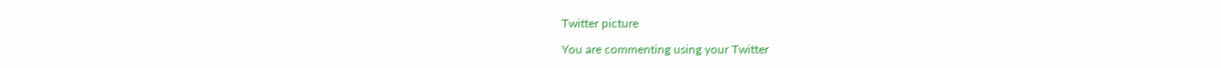Twitter picture

You are commenting using your Twitter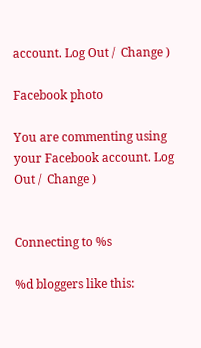account. Log Out /  Change )

Facebook photo

You are commenting using your Facebook account. Log Out /  Change )


Connecting to %s

%d bloggers like this: